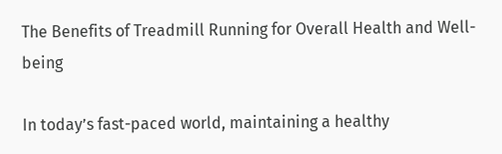The Benefits of Treadmill Running for Overall Health and Well-being

In today’s fast-paced world, maintaining a healthy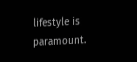lifestyle is paramount.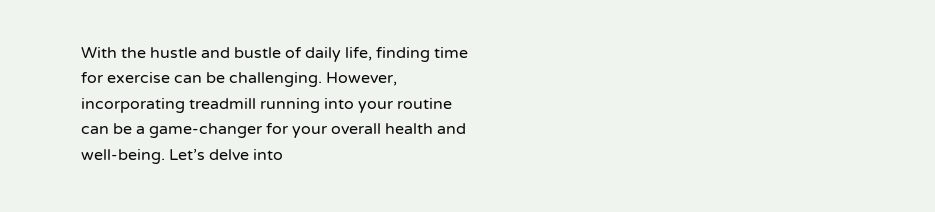With the hustle and bustle of daily life, finding time for exercise can be challenging. However, incorporating treadmill running into your routine can be a game-changer for your overall health and well-being. Let’s delve into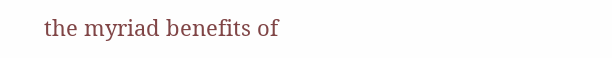the myriad benefits of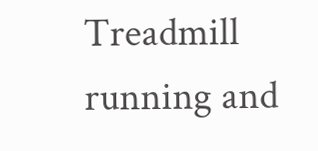Treadmill running and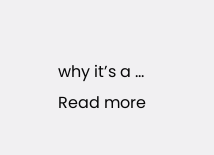why it’s a … Read more